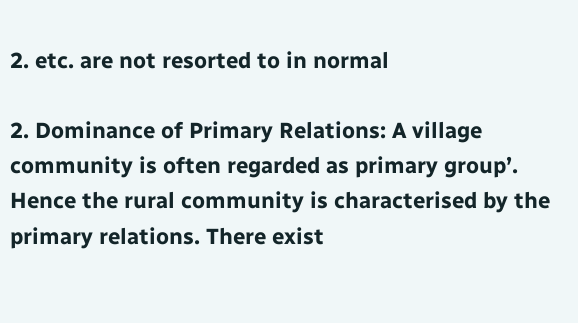2. etc. are not resorted to in normal

2. Dominance of Primary Relations: A village community is often regarded as primary group’. Hence the rural community is characterised by the primary relations. There exist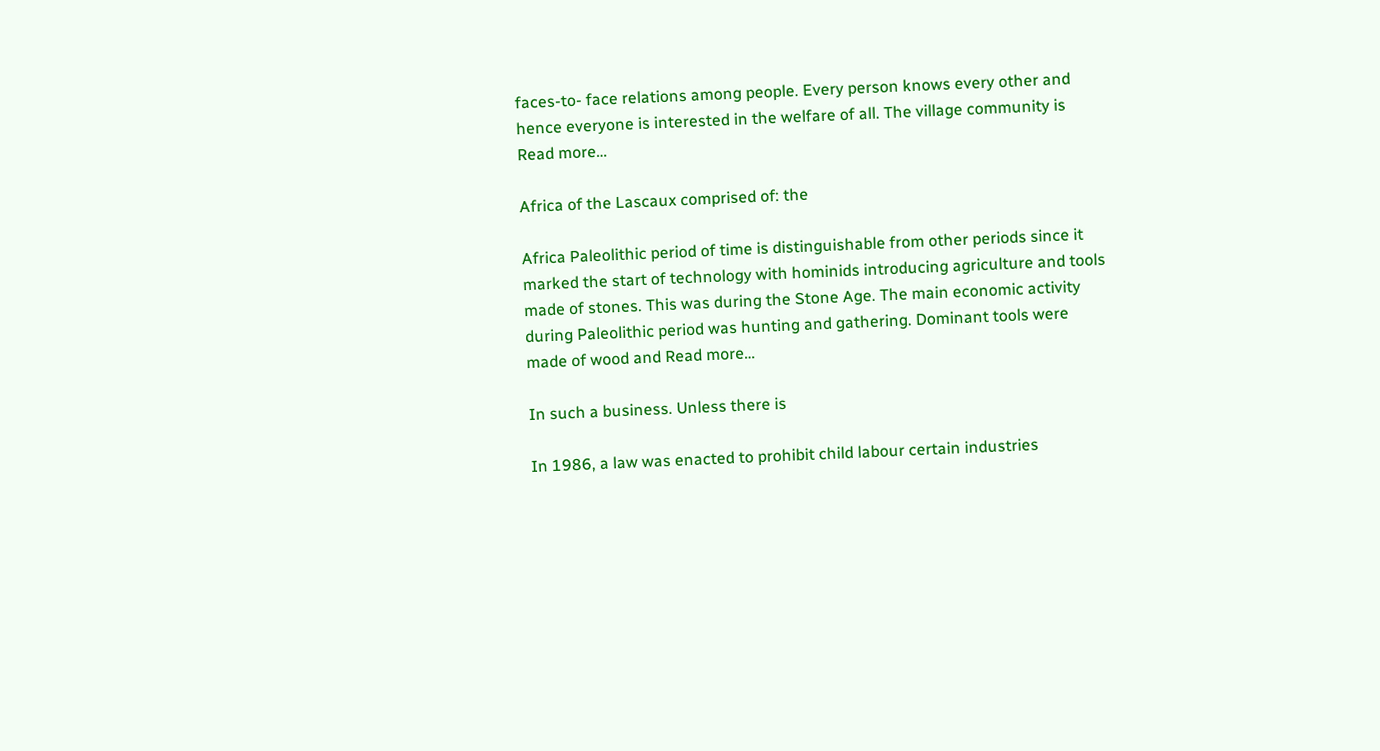faces-to- face relations among people. Every person knows every other and hence everyone is interested in the welfare of all. The village community is Read more…

Africa of the Lascaux comprised of: the

Africa Paleolithic period of time is distinguishable from other periods since it marked the start of technology with hominids introducing agriculture and tools made of stones. This was during the Stone Age. The main economic activity during Paleolithic period was hunting and gathering. Dominant tools were made of wood and Read more…

In such a business. Unless there is

In 1986, a law was enacted to prohibit child labour certain industries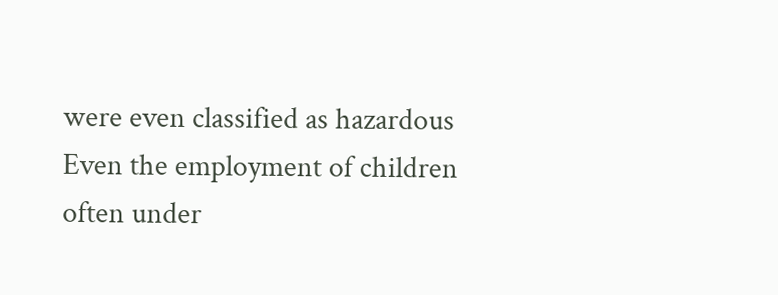were even classified as hazardous Even the employment of children often under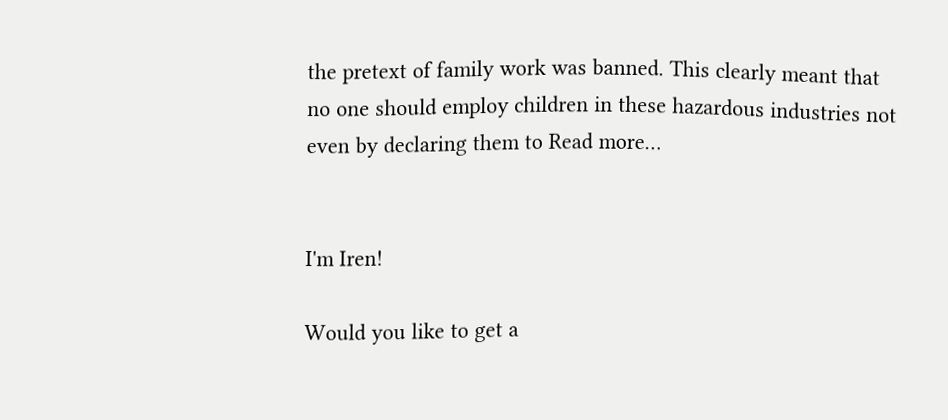the pretext of family work was banned. This clearly meant that no one should employ children in these hazardous industries not even by declaring them to Read more…


I'm Iren!

Would you like to get a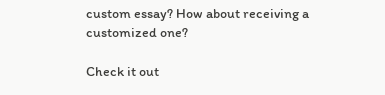custom essay? How about receiving a customized one?

Check it out